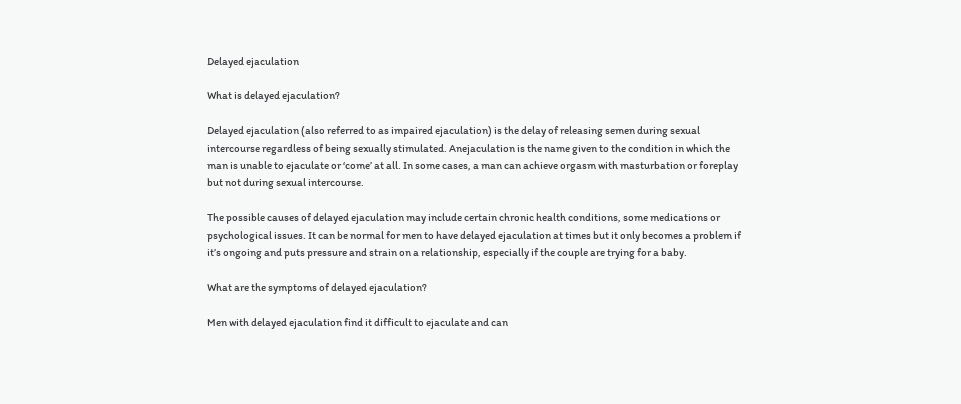Delayed ejaculation

What is delayed ejaculation?

Delayed ejaculation (also referred to as impaired ejaculation) is the delay of releasing semen during sexual intercourse regardless of being sexually stimulated. Anejaculation is the name given to the condition in which the man is unable to ejaculate or ‘come’ at all. In some cases, a man can achieve orgasm with masturbation or foreplay but not during sexual intercourse.

The possible causes of delayed ejaculation may include certain chronic health conditions, some medications or psychological issues. It can be normal for men to have delayed ejaculation at times but it only becomes a problem if it’s ongoing and puts pressure and strain on a relationship, especially if the couple are trying for a baby.

What are the symptoms of delayed ejaculation?

Men with delayed ejaculation find it difficult to ejaculate and can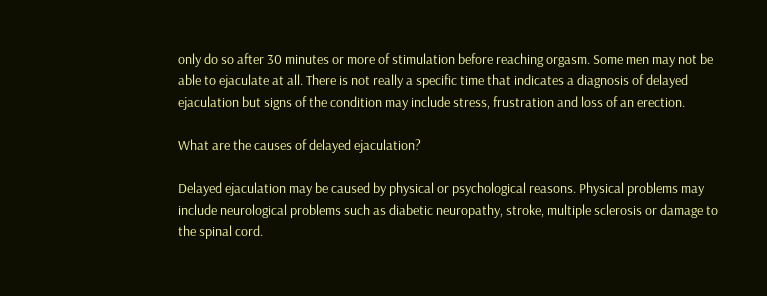only do so after 30 minutes or more of stimulation before reaching orgasm. Some men may not be able to ejaculate at all. There is not really a specific time that indicates a diagnosis of delayed ejaculation but signs of the condition may include stress, frustration and loss of an erection.

What are the causes of delayed ejaculation?

Delayed ejaculation may be caused by physical or psychological reasons. Physical problems may include neurological problems such as diabetic neuropathy, stroke, multiple sclerosis or damage to the spinal cord.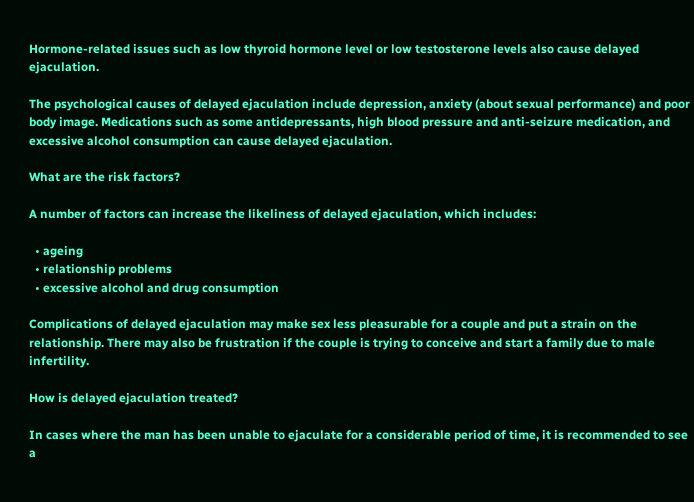Hormone-related issues such as low thyroid hormone level or low testosterone levels also cause delayed ejaculation.

The psychological causes of delayed ejaculation include depression, anxiety (about sexual performance) and poor body image. Medications such as some antidepressants, high blood pressure and anti-seizure medication, and excessive alcohol consumption can cause delayed ejaculation.

What are the risk factors?

A number of factors can increase the likeliness of delayed ejaculation, which includes:

  • ageing
  • relationship problems
  • excessive alcohol and drug consumption

Complications of delayed ejaculation may make sex less pleasurable for a couple and put a strain on the relationship. There may also be frustration if the couple is trying to conceive and start a family due to male infertility.

How is delayed ejaculation treated?

In cases where the man has been unable to ejaculate for a considerable period of time, it is recommended to see a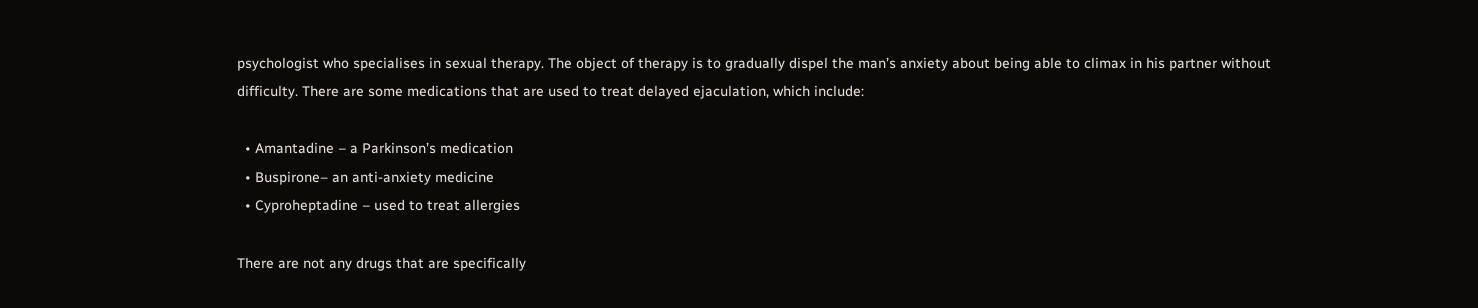psychologist who specialises in sexual therapy. The object of therapy is to gradually dispel the man’s anxiety about being able to climax in his partner without difficulty. There are some medications that are used to treat delayed ejaculation, which include:

  • Amantadine – a Parkinson’s medication
  • Buspirone– an anti-anxiety medicine
  • Cyproheptadine – used to treat allergies

There are not any drugs that are specifically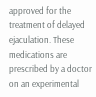approved for the treatment of delayed ejaculation. These medications are prescribed by a doctor on an experimental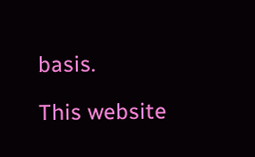basis.

This website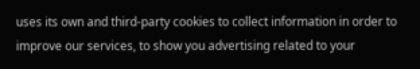uses its own and third-party cookies to collect information in order to improve our services, to show you advertising related to your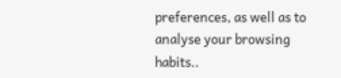preferences, as well as to analyse your browsing habits..